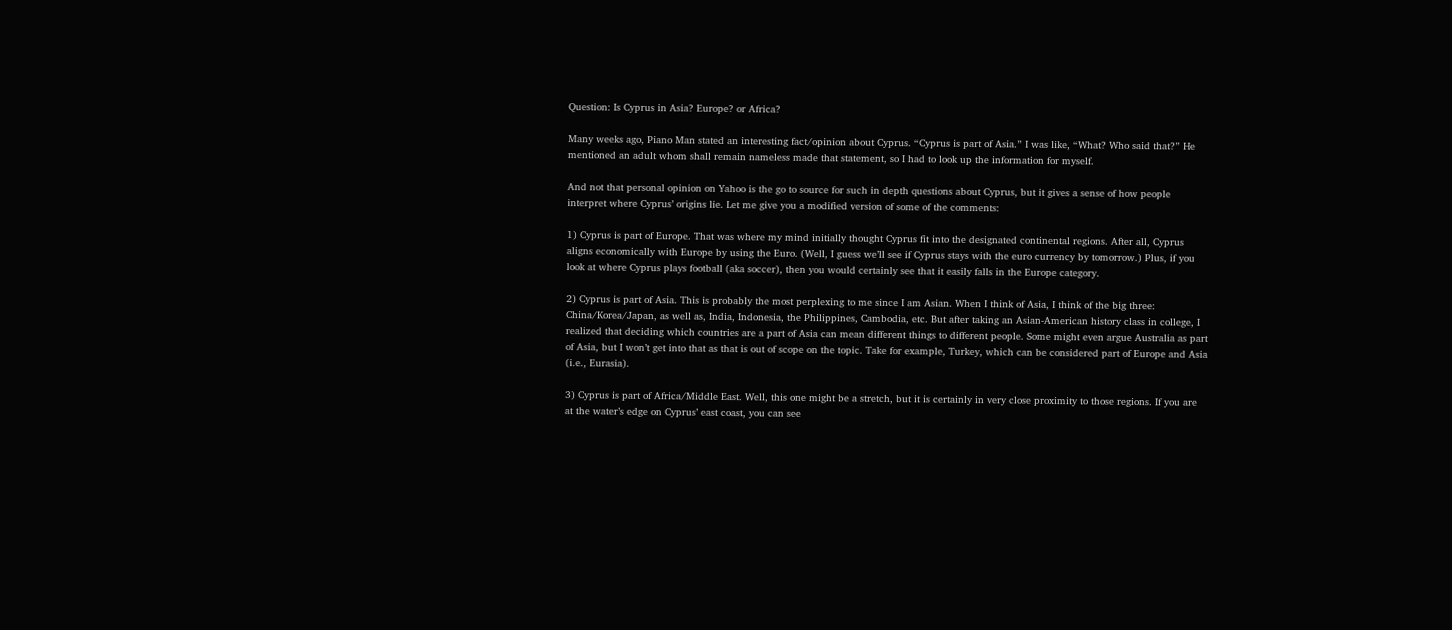Question: Is Cyprus in Asia? Europe? or Africa?

Many weeks ago, Piano Man stated an interesting fact/opinion about Cyprus. “Cyprus is part of Asia.” I was like, “What? Who said that?” He mentioned an adult whom shall remain nameless made that statement, so I had to look up the information for myself.

And not that personal opinion on Yahoo is the go to source for such in depth questions about Cyprus, but it gives a sense of how people interpret where Cyprus’ origins lie. Let me give you a modified version of some of the comments:

1) Cyprus is part of Europe. That was where my mind initially thought Cyprus fit into the designated continental regions. After all, Cyprus aligns economically with Europe by using the Euro. (Well, I guess we’ll see if Cyprus stays with the euro currency by tomorrow.) Plus, if you look at where Cyprus plays football (aka soccer), then you would certainly see that it easily falls in the Europe category.

2) Cyprus is part of Asia. This is probably the most perplexing to me since I am Asian. When I think of Asia, I think of the big three: China/Korea/Japan, as well as, India, Indonesia, the Philippines, Cambodia, etc. But after taking an Asian-American history class in college, I realized that deciding which countries are a part of Asia can mean different things to different people. Some might even argue Australia as part of Asia, but I won’t get into that as that is out of scope on the topic. Take for example, Turkey, which can be considered part of Europe and Asia (i.e., Eurasia).

3) Cyprus is part of Africa/Middle East. Well, this one might be a stretch, but it is certainly in very close proximity to those regions. If you are at the water’s edge on Cyprus’ east coast, you can see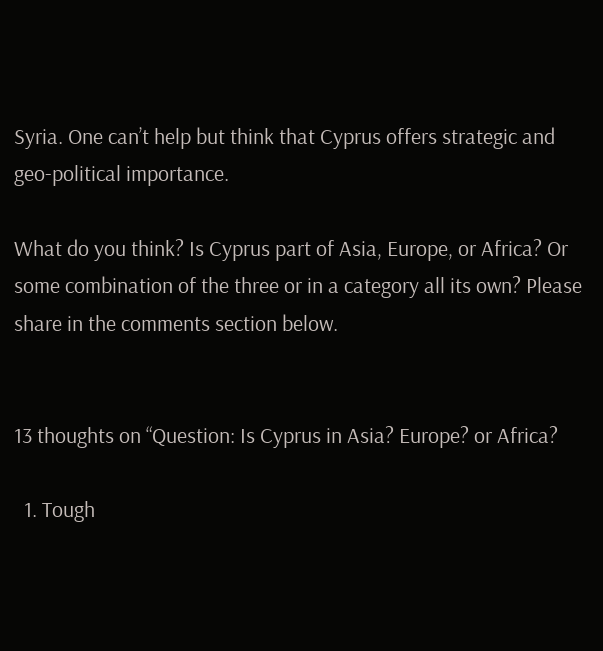Syria. One can’t help but think that Cyprus offers strategic and geo-political importance.

What do you think? Is Cyprus part of Asia, Europe, or Africa? Or some combination of the three or in a category all its own? Please share in the comments section below.


13 thoughts on “Question: Is Cyprus in Asia? Europe? or Africa?

  1. Tough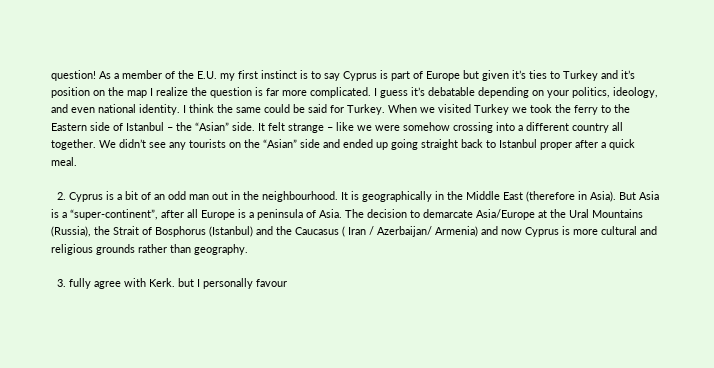question! As a member of the E.U. my first instinct is to say Cyprus is part of Europe but given it’s ties to Turkey and it’s position on the map I realize the question is far more complicated. I guess it’s debatable depending on your politics, ideology, and even national identity. I think the same could be said for Turkey. When we visited Turkey we took the ferry to the Eastern side of Istanbul – the “Asian” side. It felt strange – like we were somehow crossing into a different country all together. We didn’t see any tourists on the “Asian” side and ended up going straight back to Istanbul proper after a quick meal.

  2. Cyprus is a bit of an odd man out in the neighbourhood. It is geographically in the Middle East (therefore in Asia). But Asia is a “super-continent”, after all Europe is a peninsula of Asia. The decision to demarcate Asia/Europe at the Ural Mountains (Russia), the Strait of Bosphorus (Istanbul) and the Caucasus ( Iran / Azerbaijan/ Armenia) and now Cyprus is more cultural and religious grounds rather than geography.

  3. fully agree with Kerk. but I personally favour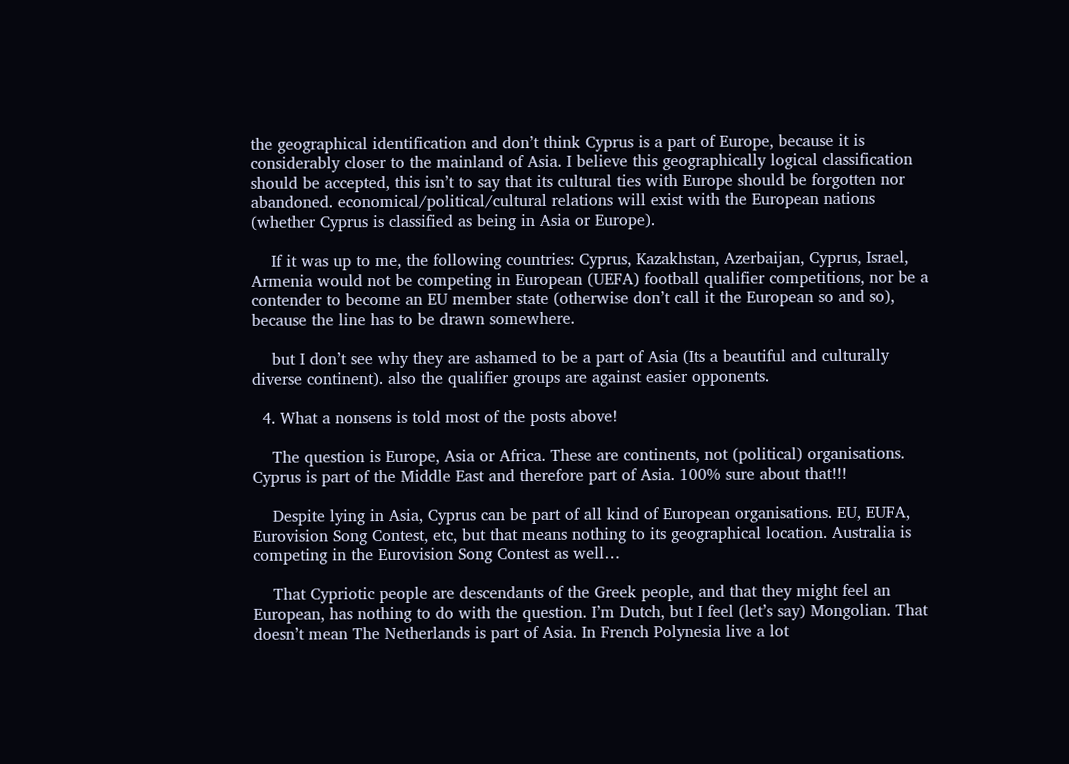the geographical identification and don’t think Cyprus is a part of Europe, because it is considerably closer to the mainland of Asia. I believe this geographically logical classification should be accepted, this isn’t to say that its cultural ties with Europe should be forgotten nor abandoned. economical/political/cultural relations will exist with the European nations (whether Cyprus is classified as being in Asia or Europe).

    If it was up to me, the following countries: Cyprus, Kazakhstan, Azerbaijan, Cyprus, Israel, Armenia would not be competing in European (UEFA) football qualifier competitions, nor be a contender to become an EU member state (otherwise don’t call it the European so and so), because the line has to be drawn somewhere.

    but I don’t see why they are ashamed to be a part of Asia (Its a beautiful and culturally diverse continent). also the qualifier groups are against easier opponents.

  4. What a nonsens is told most of the posts above!

    The question is Europe, Asia or Africa. These are continents, not (political) organisations. Cyprus is part of the Middle East and therefore part of Asia. 100% sure about that!!!

    Despite lying in Asia, Cyprus can be part of all kind of European organisations. EU, EUFA, Eurovision Song Contest, etc, but that means nothing to its geographical location. Australia is competing in the Eurovision Song Contest as well…

    That Cypriotic people are descendants of the Greek people, and that they might feel an European, has nothing to do with the question. I’m Dutch, but I feel (let’s say) Mongolian. That doesn’t mean The Netherlands is part of Asia. In French Polynesia live a lot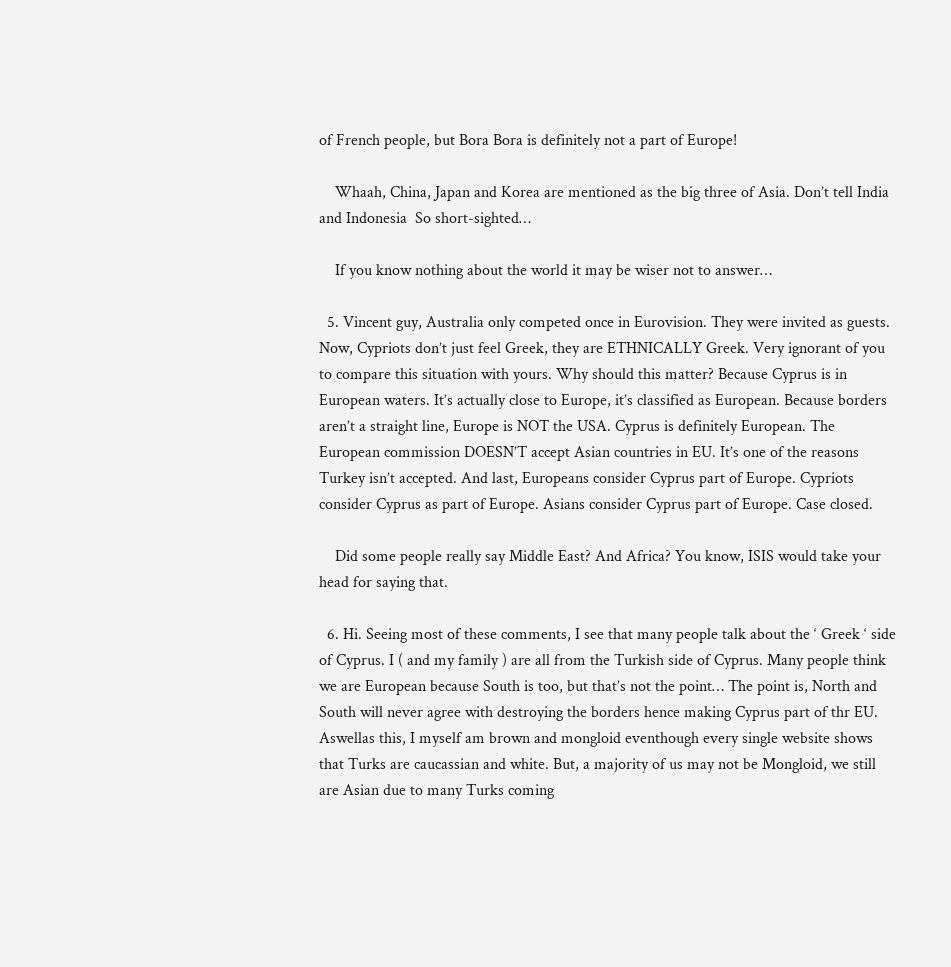of French people, but Bora Bora is definitely not a part of Europe!

    Whaah, China, Japan and Korea are mentioned as the big three of Asia. Don’t tell India and Indonesia  So short-sighted…

    If you know nothing about the world it may be wiser not to answer…

  5. Vincent guy, Australia only competed once in Eurovision. They were invited as guests. Now, Cypriots don’t just feel Greek, they are ETHNICALLY Greek. Very ignorant of you to compare this situation with yours. Why should this matter? Because Cyprus is in European waters. It’s actually close to Europe, it’s classified as European. Because borders aren’t a straight line, Europe is NOT the USA. Cyprus is definitely European. The European commission DOESN’T accept Asian countries in EU. It’s one of the reasons Turkey isn’t accepted. And last, Europeans consider Cyprus part of Europe. Cypriots consider Cyprus as part of Europe. Asians consider Cyprus part of Europe. Case closed.

    Did some people really say Middle East? And Africa? You know, ISIS would take your head for saying that.

  6. Hi. Seeing most of these comments, I see that many people talk about the ‘ Greek ‘ side of Cyprus. I ( and my family ) are all from the Turkish side of Cyprus. Many people think we are European because South is too, but that’s not the point… The point is, North and South will never agree with destroying the borders hence making Cyprus part of thr EU. Aswellas this, I myself am brown and mongloid eventhough every single website shows that Turks are caucassian and white. But, a majority of us may not be Mongloid, we still are Asian due to many Turks coming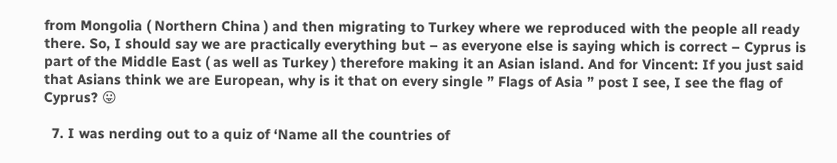from Mongolia ( Northern China ) and then migrating to Turkey where we reproduced with the people all ready there. So, I should say we are practically everything but – as everyone else is saying which is correct – Cyprus is part of the Middle East ( as well as Turkey ) therefore making it an Asian island. And for Vincent: If you just said that Asians think we are European, why is it that on every single ” Flags of Asia ” post I see, I see the flag of Cyprus? 😛

  7. I was nerding out to a quiz of ‘Name all the countries of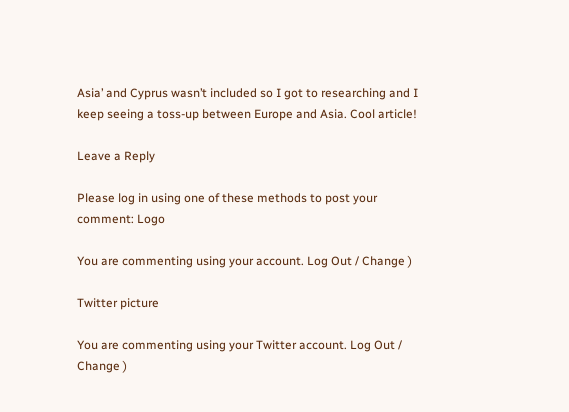Asia’ and Cyprus wasn’t included so I got to researching and I keep seeing a toss-up between Europe and Asia. Cool article!

Leave a Reply

Please log in using one of these methods to post your comment: Logo

You are commenting using your account. Log Out / Change )

Twitter picture

You are commenting using your Twitter account. Log Out / Change )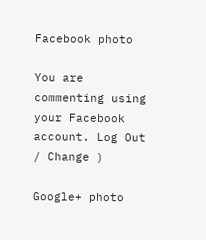Facebook photo

You are commenting using your Facebook account. Log Out / Change )

Google+ photo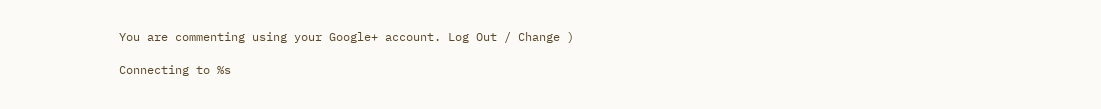You are commenting using your Google+ account. Log Out / Change )

Connecting to %s